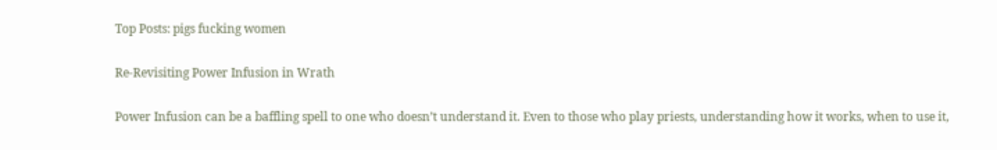Top Posts: pigs fucking women

Re-Revisiting Power Infusion in Wrath

Power Infusion can be a baffling spell to one who doesn’t understand it. Even to those who play priests, understanding how it works, when to use it,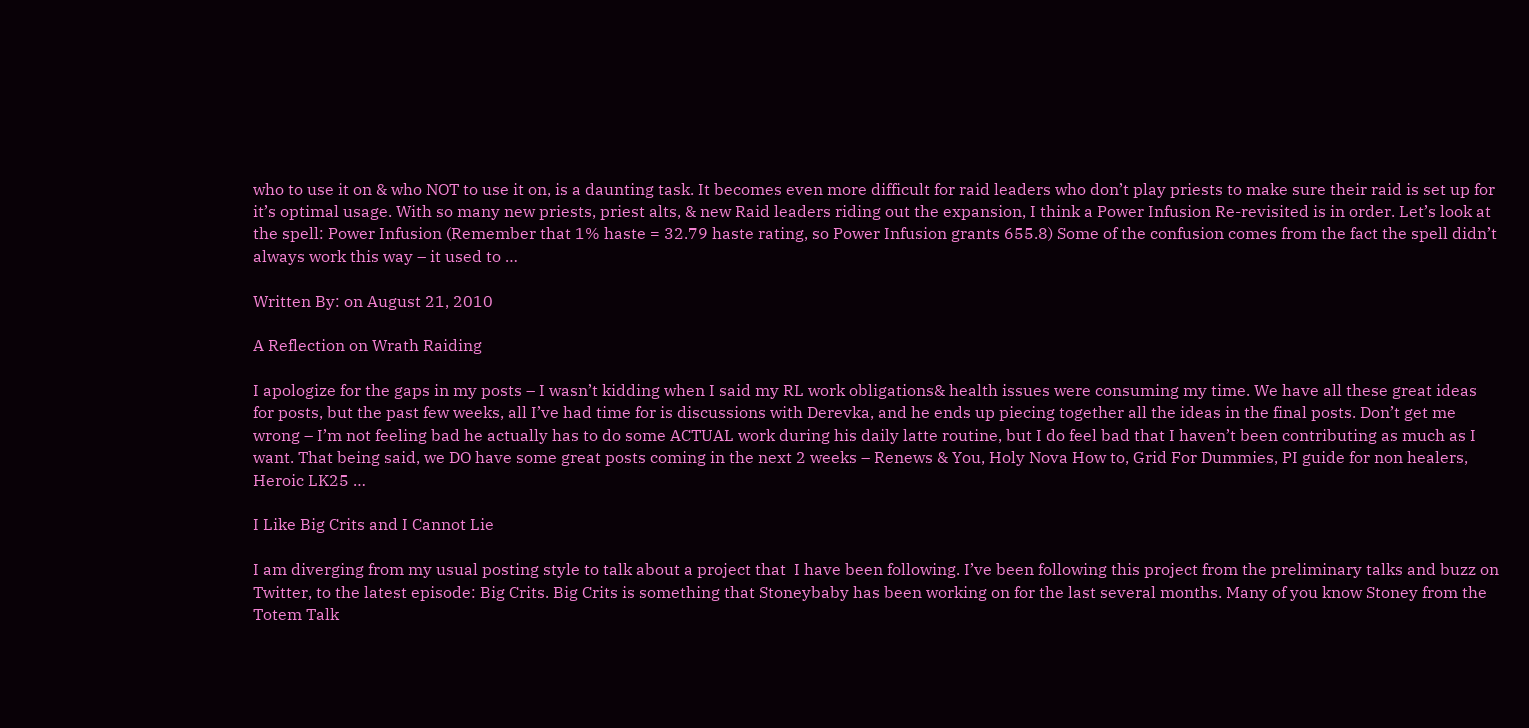who to use it on & who NOT to use it on, is a daunting task. It becomes even more difficult for raid leaders who don’t play priests to make sure their raid is set up for it’s optimal usage. With so many new priests, priest alts, & new Raid leaders riding out the expansion, I think a Power Infusion Re-revisited is in order. Let’s look at the spell: Power Infusion (Remember that 1% haste = 32.79 haste rating, so Power Infusion grants 655.8) Some of the confusion comes from the fact the spell didn’t always work this way – it used to …

Written By: on August 21, 2010

A Reflection on Wrath Raiding

I apologize for the gaps in my posts – I wasn’t kidding when I said my RL work obligations& health issues were consuming my time. We have all these great ideas for posts, but the past few weeks, all I’ve had time for is discussions with Derevka, and he ends up piecing together all the ideas in the final posts. Don’t get me wrong – I’m not feeling bad he actually has to do some ACTUAL work during his daily latte routine, but I do feel bad that I haven’t been contributing as much as I want. That being said, we DO have some great posts coming in the next 2 weeks – Renews & You, Holy Nova How to, Grid For Dummies, PI guide for non healers, Heroic LK25 …

I Like Big Crits and I Cannot Lie

I am diverging from my usual posting style to talk about a project that  I have been following. I’ve been following this project from the preliminary talks and buzz on Twitter, to the latest episode: Big Crits. Big Crits is something that Stoneybaby has been working on for the last several months. Many of you know Stoney from the Totem Talk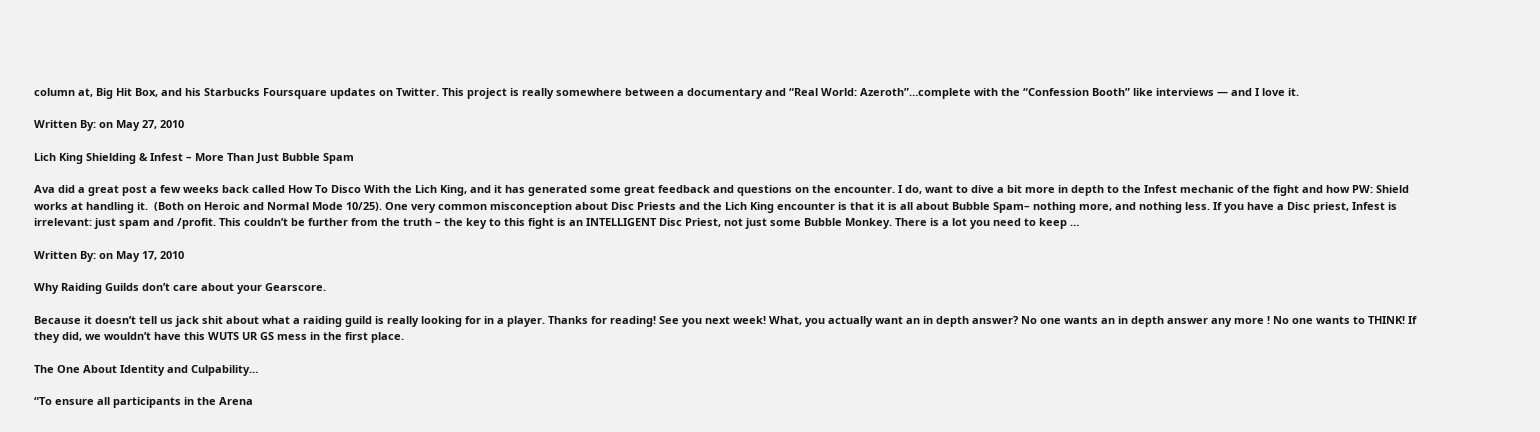column at, Big Hit Box, and his Starbucks Foursquare updates on Twitter. This project is really somewhere between a documentary and “Real World: Azeroth”…complete with the “Confession Booth” like interviews — and I love it.

Written By: on May 27, 2010

Lich King Shielding & Infest – More Than Just Bubble Spam

Ava did a great post a few weeks back called How To Disco With the Lich King, and it has generated some great feedback and questions on the encounter. I do, want to dive a bit more in depth to the Infest mechanic of the fight and how PW: Shield works at handling it.  (Both on Heroic and Normal Mode 10/25). One very common misconception about Disc Priests and the Lich King encounter is that it is all about Bubble Spam– nothing more, and nothing less. If you have a Disc priest, Infest is irrelevant: just spam and /profit. This couldn’t be further from the truth – the key to this fight is an INTELLIGENT Disc Priest, not just some Bubble Monkey. There is a lot you need to keep …

Written By: on May 17, 2010

Why Raiding Guilds don’t care about your Gearscore.

Because it doesn’t tell us jack shit about what a raiding guild is really looking for in a player. Thanks for reading! See you next week! What, you actually want an in depth answer? No one wants an in depth answer any more ! No one wants to THINK! If they did, we wouldn’t have this WUTS UR GS mess in the first place.

The One About Identity and Culpability…

“To ensure all participants in the Arena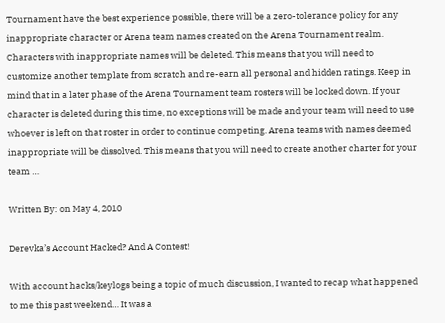Tournament have the best experience possible, there will be a zero-tolerance policy for any inappropriate character or Arena team names created on the Arena Tournament realm. Characters with inappropriate names will be deleted. This means that you will need to customize another template from scratch and re-earn all personal and hidden ratings. Keep in mind that in a later phase of the Arena Tournament team rosters will be locked down. If your character is deleted during this time, no exceptions will be made and your team will need to use whoever is left on that roster in order to continue competing. Arena teams with names deemed inappropriate will be dissolved. This means that you will need to create another charter for your team …

Written By: on May 4, 2010

Derevka’s Account Hacked? And A Contest!

With account hacks/keylogs being a topic of much discussion, I wanted to recap what happened to me this past weekend… It was a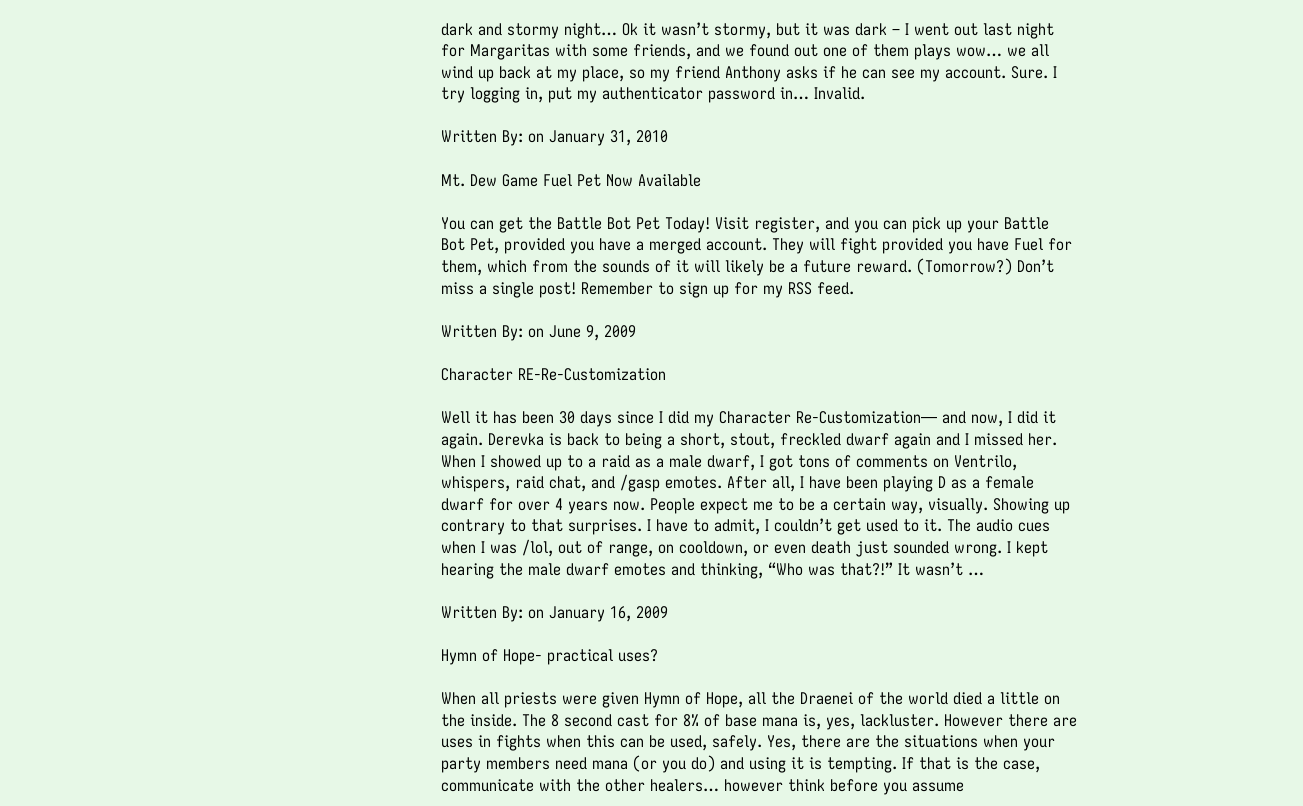dark and stormy night… Ok it wasn’t stormy, but it was dark – I went out last night for Margaritas with some friends, and we found out one of them plays wow… we all wind up back at my place, so my friend Anthony asks if he can see my account. Sure. I try logging in, put my authenticator password in… Invalid.

Written By: on January 31, 2010

Mt. Dew Game Fuel Pet Now Available

You can get the Battle Bot Pet Today! Visit register, and you can pick up your Battle Bot Pet, provided you have a merged account. They will fight provided you have Fuel for them, which from the sounds of it will likely be a future reward. (Tomorrow?) Don’t miss a single post! Remember to sign up for my RSS feed.

Written By: on June 9, 2009

Character RE-Re-Customization

Well it has been 30 days since I did my Character Re-Customization— and now, I did it again. Derevka is back to being a short, stout, freckled dwarf again and I missed her. When I showed up to a raid as a male dwarf, I got tons of comments on Ventrilo, whispers, raid chat, and /gasp emotes. After all, I have been playing D as a female dwarf for over 4 years now. People expect me to be a certain way, visually. Showing up contrary to that surprises. I have to admit, I couldn’t get used to it. The audio cues when I was /lol, out of range, on cooldown, or even death just sounded wrong. I kept hearing the male dwarf emotes and thinking, “Who was that?!” It wasn’t …

Written By: on January 16, 2009

Hymn of Hope- practical uses?

When all priests were given Hymn of Hope, all the Draenei of the world died a little on the inside. The 8 second cast for 8% of base mana is, yes, lackluster. However there are uses in fights when this can be used, safely. Yes, there are the situations when your party members need mana (or you do) and using it is tempting. If that is the case, communicate with the other healers… however think before you assume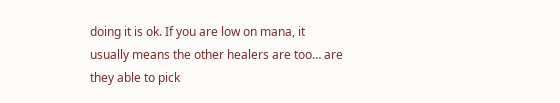doing it is ok. If you are low on mana, it usually means the other healers are too… are they able to pick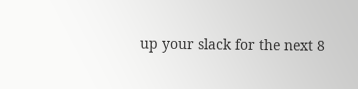up your slack for the next 8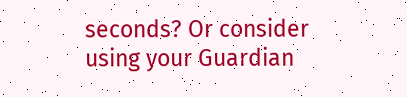seconds? Or consider using your Guardian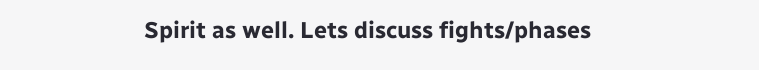Spirit as well. Lets discuss fights/phases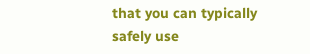that you can typically safely use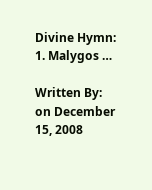Divine Hymn: 1. Malygos …

Written By: on December 15, 2008